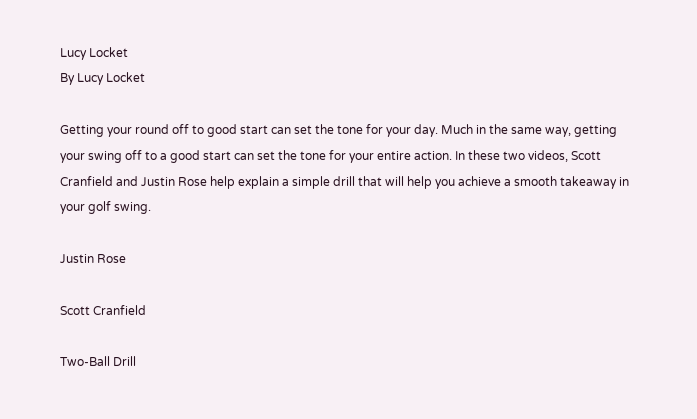Lucy Locket
By Lucy Locket

Getting your round off to good start can set the tone for your day. Much in the same way, getting your swing off to a good start can set the tone for your entire action. In these two videos, Scott Cranfield and Justin Rose help explain a simple drill that will help you achieve a smooth takeaway in your golf swing.

Justin Rose

Scott Cranfield

Two-Ball Drill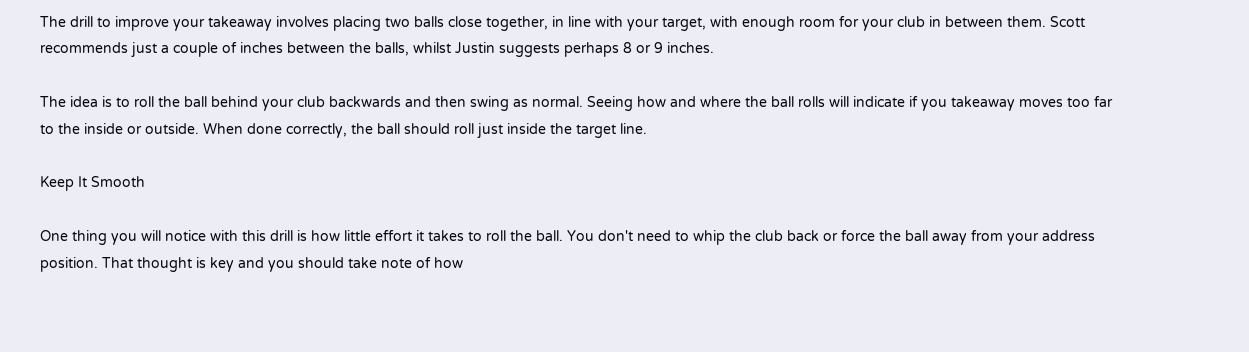The drill to improve your takeaway involves placing two balls close together, in line with your target, with enough room for your club in between them. Scott recommends just a couple of inches between the balls, whilst Justin suggests perhaps 8 or 9 inches.

The idea is to roll the ball behind your club backwards and then swing as normal. Seeing how and where the ball rolls will indicate if you takeaway moves too far to the inside or outside. When done correctly, the ball should roll just inside the target line.

Keep It Smooth

One thing you will notice with this drill is how little effort it takes to roll the ball. You don't need to whip the club back or force the ball away from your address position. That thought is key and you should take note of how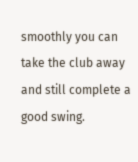smoothly you can take the club away and still complete a good swing.